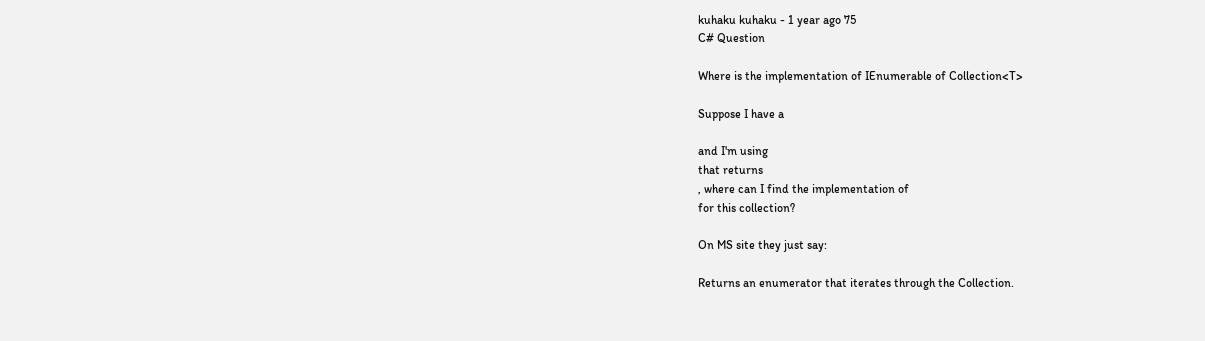kuhaku kuhaku - 1 year ago 75
C# Question

Where is the implementation of IEnumerable of Collection<T>

Suppose I have a

and I'm using
that returns
, where can I find the implementation of
for this collection?

On MS site they just say:

Returns an enumerator that iterates through the Collection.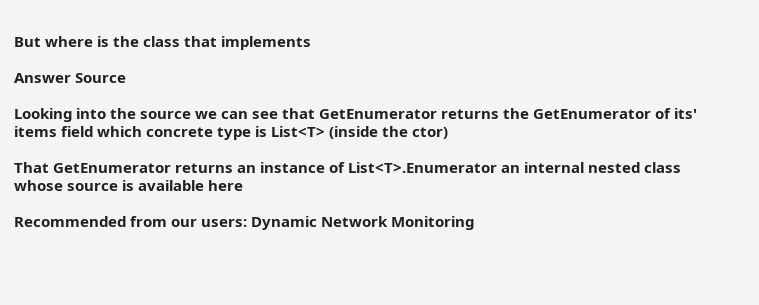But where is the class that implements

Answer Source

Looking into the source we can see that GetEnumerator returns the GetEnumerator of its' items field which concrete type is List<T> (inside the ctor)

That GetEnumerator returns an instance of List<T>.Enumerator an internal nested class whose source is available here

Recommended from our users: Dynamic Network Monitoring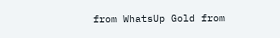from WhatsUp Gold from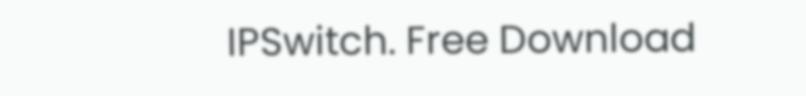IPSwitch. Free Download